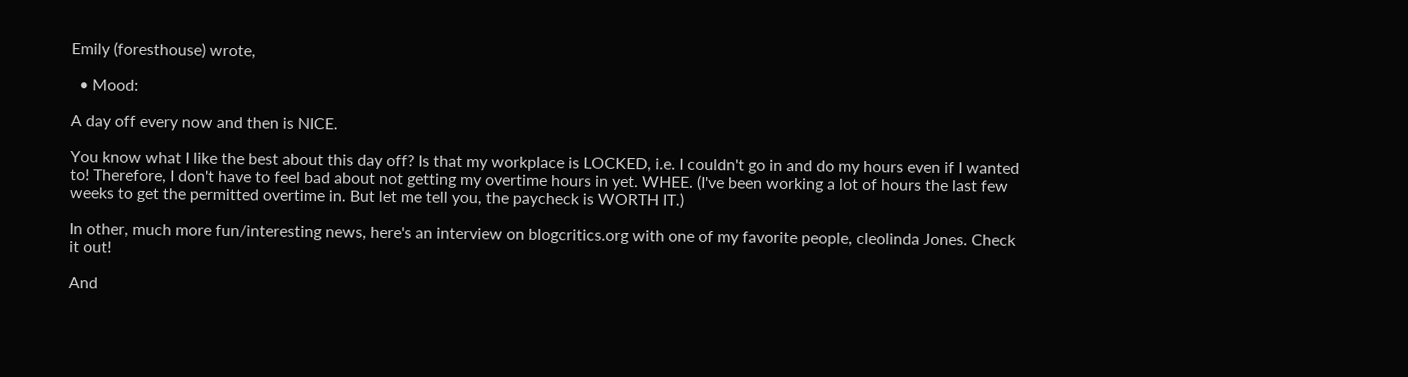Emily (foresthouse) wrote,

  • Mood:

A day off every now and then is NICE.

You know what I like the best about this day off? Is that my workplace is LOCKED, i.e. I couldn't go in and do my hours even if I wanted to! Therefore, I don't have to feel bad about not getting my overtime hours in yet. WHEE. (I've been working a lot of hours the last few weeks to get the permitted overtime in. But let me tell you, the paycheck is WORTH IT.)

In other, much more fun/interesting news, here's an interview on blogcritics.org with one of my favorite people, cleolinda Jones. Check it out!

And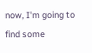now, I'm going to find some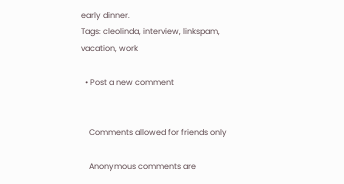early dinner.
Tags: cleolinda, interview, linkspam, vacation, work

  • Post a new comment


    Comments allowed for friends only

    Anonymous comments are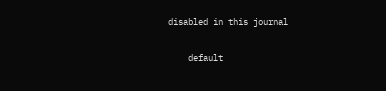disabled in this journal

    default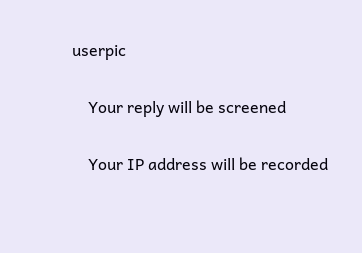userpic

    Your reply will be screened

    Your IP address will be recorded